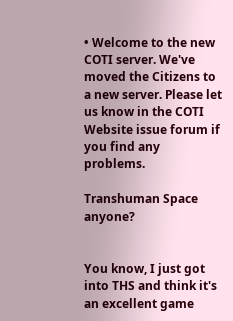• Welcome to the new COTI server. We've moved the Citizens to a new server. Please let us know in the COTI Website issue forum if you find any problems.

Transhuman Space anyone?


You know, I just got into THS and think it's an excellent game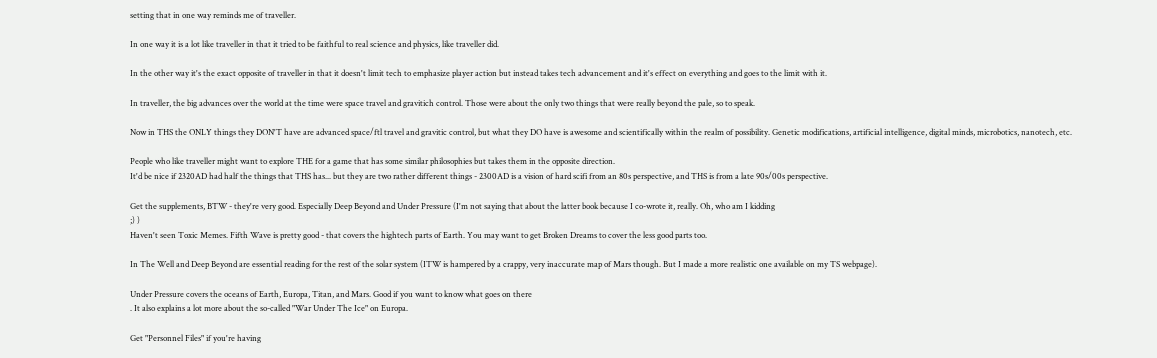setting that in one way reminds me of traveller.

In one way it is a lot like traveller in that it tried to be faithful to real science and physics, like traveller did.

In the other way it's the exact opposite of traveller in that it doesn't limit tech to emphasize player action but instead takes tech advancement and it's effect on everything and goes to the limit with it.

In traveller, the big advances over the world at the time were space travel and gravitich control. Those were about the only two things that were really beyond the pale, so to speak.

Now in THS the ONLY things they DON'T have are advanced space/ftl travel and gravitic control, but what they DO have is awesome and scientifically within the realm of possibility. Genetic modifications, artificial intelligence, digital minds, microbotics, nanotech, etc.

People who like traveller might want to explore THE for a game that has some similar philosophies but takes them in the opposite direction.
It'd be nice if 2320AD had half the things that THS has... but they are two rather different things - 2300AD is a vision of hard scifi from an 80s perspective, and THS is from a late 90s/00s perspective.

Get the supplements, BTW - they're very good. Especially Deep Beyond and Under Pressure (I'm not saying that about the latter book because I co-wrote it, really. Oh, who am I kidding
;) )
Haven't seen Toxic Memes. Fifth Wave is pretty good - that covers the hightech parts of Earth. You may want to get Broken Dreams to cover the less good parts too.

In The Well and Deep Beyond are essential reading for the rest of the solar system (ITW is hampered by a crappy, very inaccurate map of Mars though. But I made a more realistic one available on my TS webpage).

Under Pressure covers the oceans of Earth, Europa, Titan, and Mars. Good if you want to know what goes on there
. It also explains a lot more about the so-called "War Under The Ice" on Europa.

Get "Personnel Files" if you're having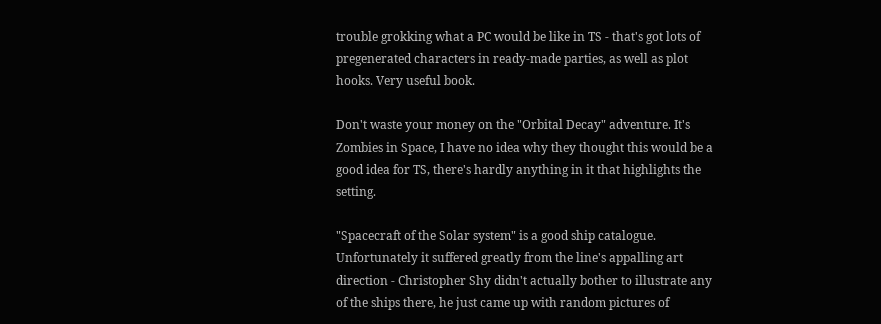trouble grokking what a PC would be like in TS - that's got lots of pregenerated characters in ready-made parties, as well as plot hooks. Very useful book.

Don't waste your money on the "Orbital Decay" adventure. It's Zombies in Space, I have no idea why they thought this would be a good idea for TS, there's hardly anything in it that highlights the setting.

"Spacecraft of the Solar system" is a good ship catalogue. Unfortunately it suffered greatly from the line's appalling art direction - Christopher Shy didn't actually bother to illustrate any of the ships there, he just came up with random pictures of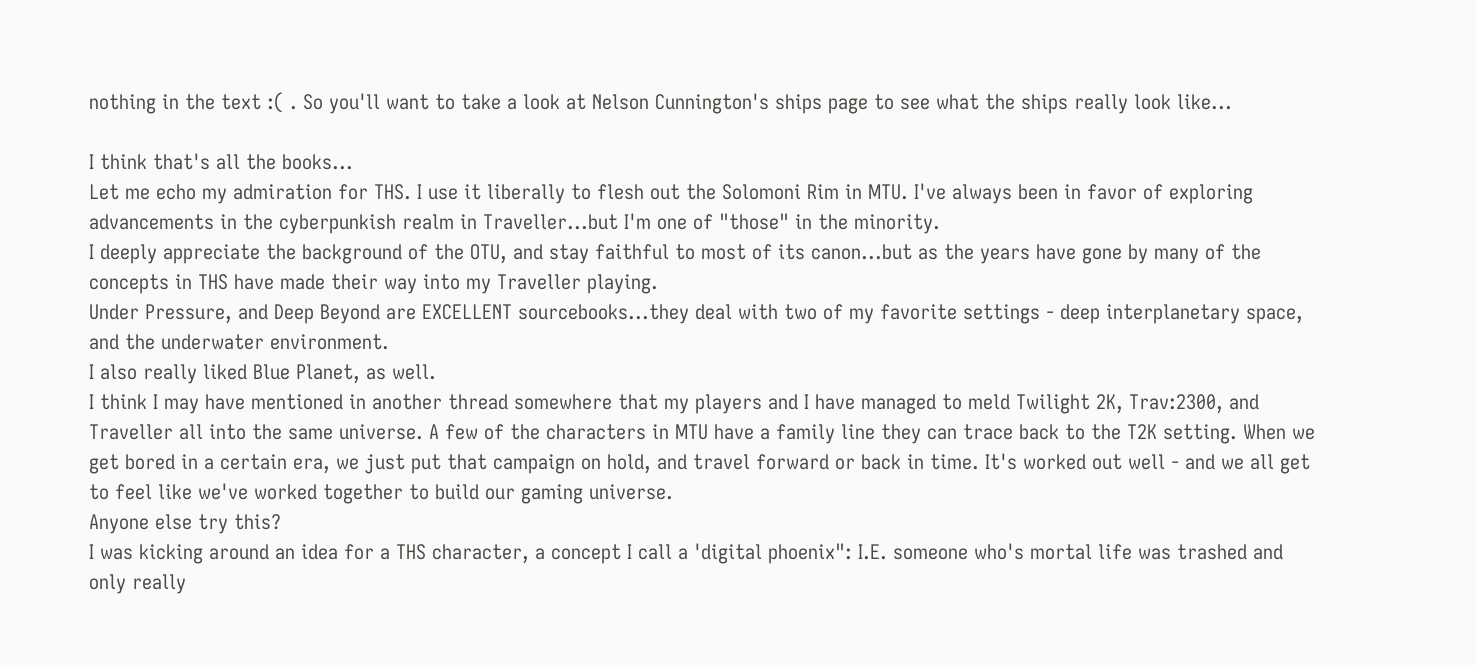nothing in the text :( . So you'll want to take a look at Nelson Cunnington's ships page to see what the ships really look like...

I think that's all the books...
Let me echo my admiration for THS. I use it liberally to flesh out the Solomoni Rim in MTU. I've always been in favor of exploring advancements in the cyberpunkish realm in Traveller...but I'm one of "those" in the minority.
I deeply appreciate the background of the OTU, and stay faithful to most of its canon...but as the years have gone by many of the concepts in THS have made their way into my Traveller playing.
Under Pressure, and Deep Beyond are EXCELLENT sourcebooks...they deal with two of my favorite settings - deep interplanetary space, and the underwater environment.
I also really liked Blue Planet, as well.
I think I may have mentioned in another thread somewhere that my players and I have managed to meld Twilight 2K, Trav:2300, and Traveller all into the same universe. A few of the characters in MTU have a family line they can trace back to the T2K setting. When we get bored in a certain era, we just put that campaign on hold, and travel forward or back in time. It's worked out well - and we all get to feel like we've worked together to build our gaming universe.
Anyone else try this?
I was kicking around an idea for a THS character, a concept I call a 'digital phoenix": I.E. someone who's mortal life was trashed and only really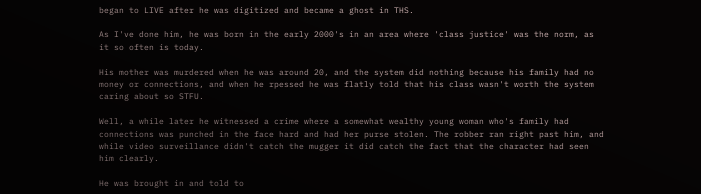began to LIVE after he was digitized and became a ghost in THS.

As I've done him, he was born in the early 2000's in an area where 'class justice' was the norm, as it so often is today.

His mother was murdered when he was around 20, and the system did nothing because his family had no money or connections, and when he rpessed he was flatly told that his class wasn't worth the system caring about so STFU.

Well, a while later he witnessed a crime where a somewhat wealthy young woman who's family had connections was punched in the face hard and had her purse stolen. The robber ran right past him, and while video surveillance didn't catch the mugger it did catch the fact that the character had seen him clearly.

He was brought in and told to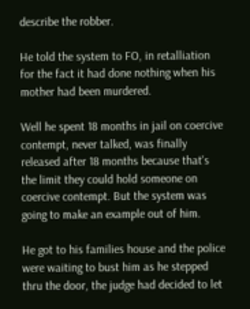describe the robber.

He told the system to FO, in retalliation for the fact it had done nothing when his mother had been murdered.

Well he spent 18 months in jail on coercive contempt, never talked, was finally released after 18 months because that's the limit they could hold someone on coercive contempt. But the system was going to make an example out of him.

He got to his families house and the police were waiting to bust him as he stepped thru the door, the judge had decided to let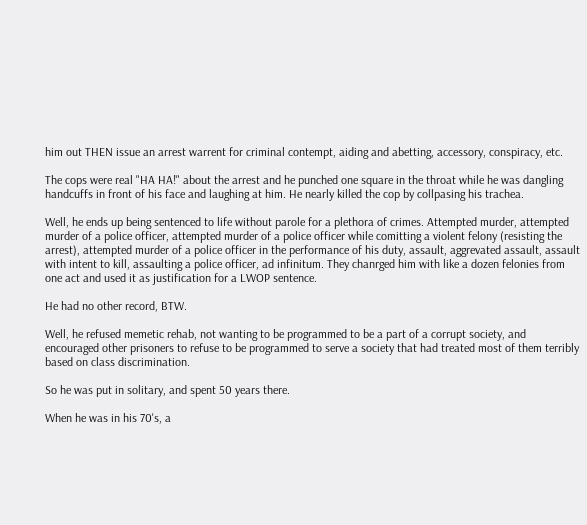him out THEN issue an arrest warrent for criminal contempt, aiding and abetting, accessory, conspiracy, etc.

The cops were real "HA HA!" about the arrest and he punched one square in the throat while he was dangling handcuffs in front of his face and laughing at him. He nearly killed the cop by collpasing his trachea.

Well, he ends up being sentenced to life without parole for a plethora of crimes. Attempted murder, attempted murder of a police officer, attempted murder of a police officer while comitting a violent felony (resisting the arrest), attempted murder of a police officer in the performance of his duty, assault, aggrevated assault, assault with intent to kill, assaulting a police officer, ad infinitum. They chanrged him with like a dozen felonies from one act and used it as justification for a LWOP sentence.

He had no other record, BTW.

Well, he refused memetic rehab, not wanting to be programmed to be a part of a corrupt society, and encouraged other prisoners to refuse to be programmed to serve a society that had treated most of them terribly based on class discrimination.

So he was put in solitary, and spent 50 years there.

When he was in his 70's, a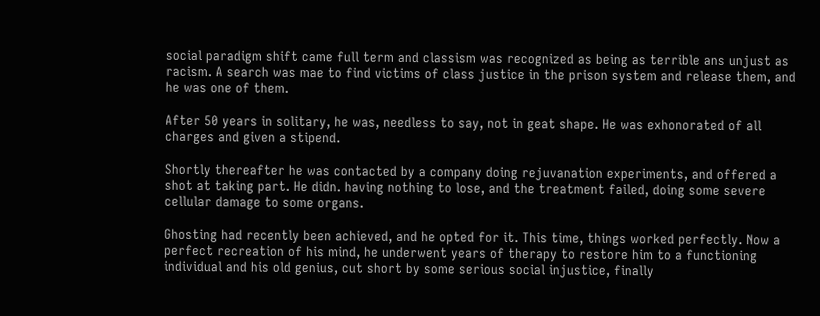social paradigm shift came full term and classism was recognized as being as terrible ans unjust as racism. A search was mae to find victims of class justice in the prison system and release them, and he was one of them.

After 50 years in solitary, he was, needless to say, not in geat shape. He was exhonorated of all charges and given a stipend.

Shortly thereafter he was contacted by a company doing rejuvanation experiments, and offered a shot at taking part. He didn. having nothing to lose, and the treatment failed, doing some severe cellular damage to some organs.

Ghosting had recently been achieved, and he opted for it. This time, things worked perfectly. Now a perfect recreation of his mind, he underwent years of therapy to restore him to a functioning individual and his old genius, cut short by some serious social injustice, finally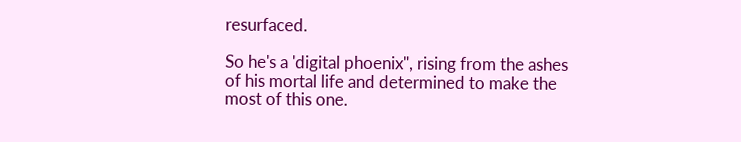resurfaced.

So he's a 'digital phoenix", rising from the ashes of his mortal life and determined to make the most of this one.